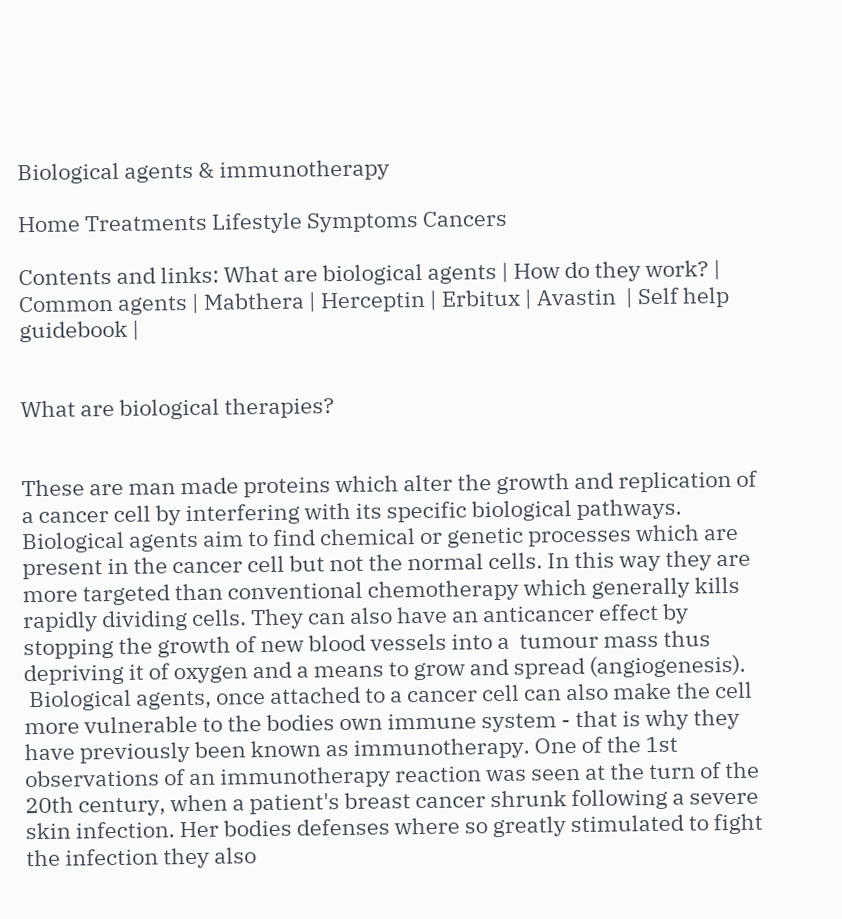Biological agents & immunotherapy

Home Treatments Lifestyle Symptoms Cancers

Contents and links: What are biological agents | How do they work? | Common agents | Mabthera | Herceptin | Erbitux | Avastin  | Self help guidebook |


What are biological therapies?


These are man made proteins which alter the growth and replication of a cancer cell by interfering with its specific biological pathways. Biological agents aim to find chemical or genetic processes which are present in the cancer cell but not the normal cells. In this way they are more targeted than conventional chemotherapy which generally kills rapidly dividing cells. They can also have an anticancer effect by stopping the growth of new blood vessels into a  tumour mass thus depriving it of oxygen and a means to grow and spread (angiogenesis).
 Biological agents, once attached to a cancer cell can also make the cell more vulnerable to the bodies own immune system - that is why they have previously been known as immunotherapy. One of the 1st observations of an immunotherapy reaction was seen at the turn of the 20th century, when a patient's breast cancer shrunk following a severe skin infection. Her bodies defenses where so greatly stimulated to fight the infection they also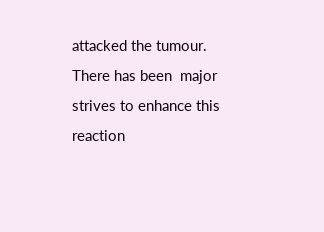attacked the tumour. There has been  major strives to enhance this reaction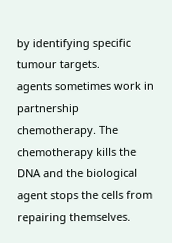by identifying specific tumour targets.
agents sometimes work in partnership chemotherapy. The chemotherapy kills the DNA and the biological agent stops the cells from repairing themselves.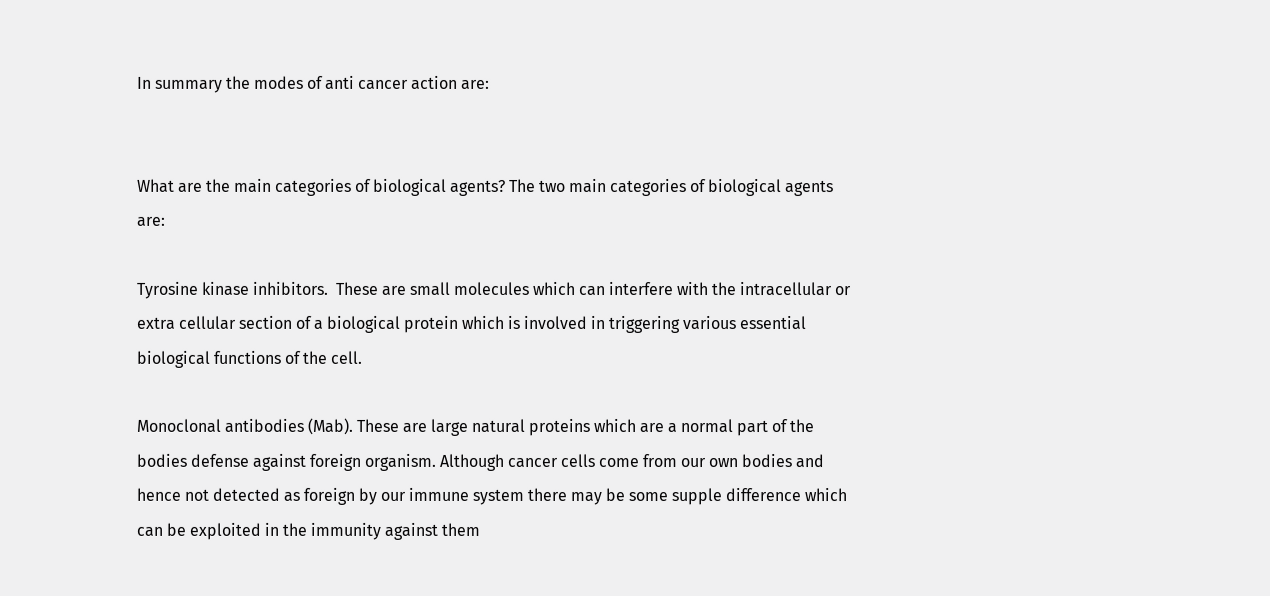In summary the modes of anti cancer action are:


What are the main categories of biological agents? The two main categories of biological agents are:

Tyrosine kinase inhibitors.  These are small molecules which can interfere with the intracellular or extra cellular section of a biological protein which is involved in triggering various essential biological functions of the cell.

Monoclonal antibodies (Mab). These are large natural proteins which are a normal part of the bodies defense against foreign organism. Although cancer cells come from our own bodies and hence not detected as foreign by our immune system there may be some supple difference which can be exploited in the immunity against them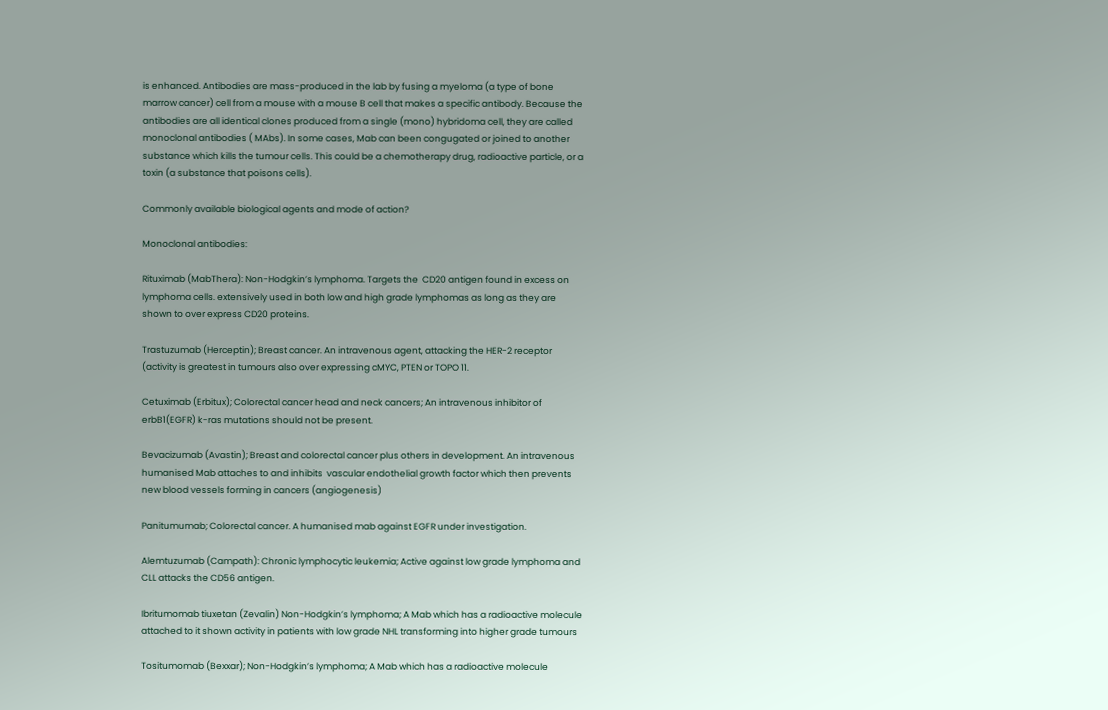is enhanced. Antibodies are mass-produced in the lab by fusing a myeloma (a type of bone marrow cancer) cell from a mouse with a mouse B cell that makes a specific antibody. Because the antibodies are all identical clones produced from a single (mono) hybridoma cell, they are called monoclonal antibodies ( MAbs). In some cases, Mab can been congugated or joined to another substance which kills the tumour cells. This could be a chemotherapy drug, radioactive particle, or a toxin (a substance that poisons cells).

Commonly available biological agents and mode of action?

Monoclonal antibodies:

Rituximab (MabThera): Non-Hodgkin’s lymphoma. Targets the  CD20 antigen found in excess on lymphoma cells. extensively used in both low and high grade lymphomas as long as they are shown to over express CD20 proteins.

Trastuzumab (Herceptin); Breast cancer. An intravenous agent, attacking the HER-2 receptor (activity is greatest in tumours also over expressing cMYC, PTEN or TOPO 11.

Cetuximab (Erbitux); Colorectal cancer head and neck cancers; An intravenous inhibitor of erbB1(EGFR) k-ras mutations should not be present.

Bevacizumab (Avastin); Breast and colorectal cancer plus others in development. An intravenous humanised Mab attaches to and inhibits  vascular endothelial growth factor which then prevents new blood vessels forming in cancers (angiogenesis)

Panitumumab; Colorectal cancer. A humanised mab against EGFR under investigation.

Alemtuzumab (Campath): Chronic lymphocytic leukemia; Active against low grade lymphoma and CLL attacks the CD56 antigen.

Ibritumomab tiuxetan (Zevalin) Non-Hodgkin’s lymphoma; A Mab which has a radioactive molecule attached to it shown activity in patients with low grade NHL transforming into higher grade tumours

Tositumomab (Bexxar); Non-Hodgkin’s lymphoma; A Mab which has a radioactive molecule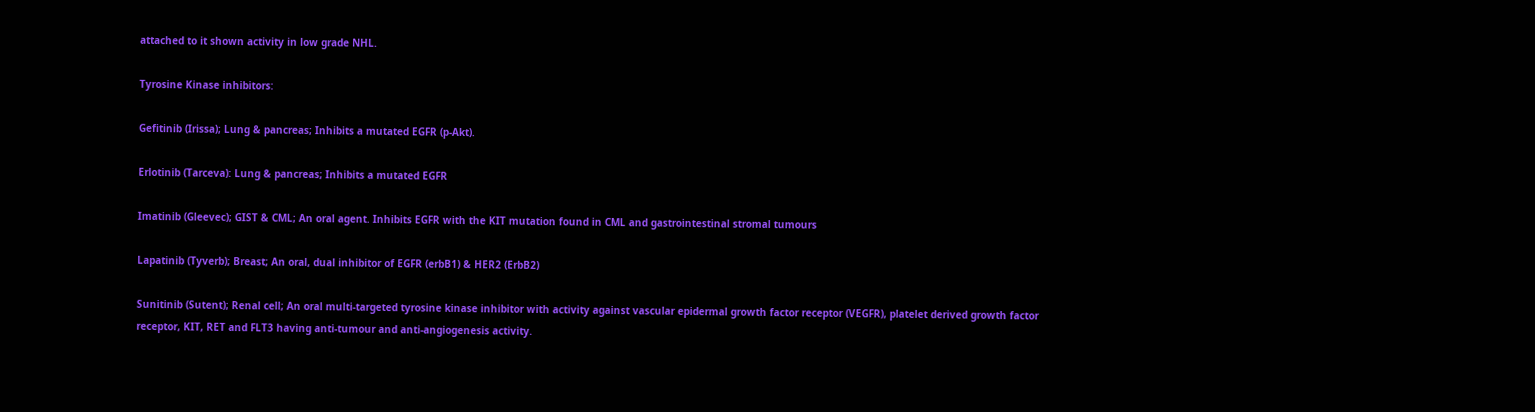attached to it shown activity in low grade NHL.

Tyrosine Kinase inhibitors:

Gefitinib (Irissa); Lung & pancreas; Inhibits a mutated EGFR (p-Akt).

Erlotinib (Tarceva): Lung & pancreas; Inhibits a mutated EGFR

Imatinib (Gleevec); GIST & CML; An oral agent. Inhibits EGFR with the KIT mutation found in CML and gastrointestinal stromal tumours

Lapatinib (Tyverb); Breast; An oral, dual inhibitor of EGFR (erbB1) & HER2 (ErbB2)

Sunitinib (Sutent); Renal cell; An oral multi-targeted tyrosine kinase inhibitor with activity against vascular epidermal growth factor receptor (VEGFR), platelet derived growth factor receptor, KIT, RET and FLT3 having anti-tumour and anti-angiogenesis activity.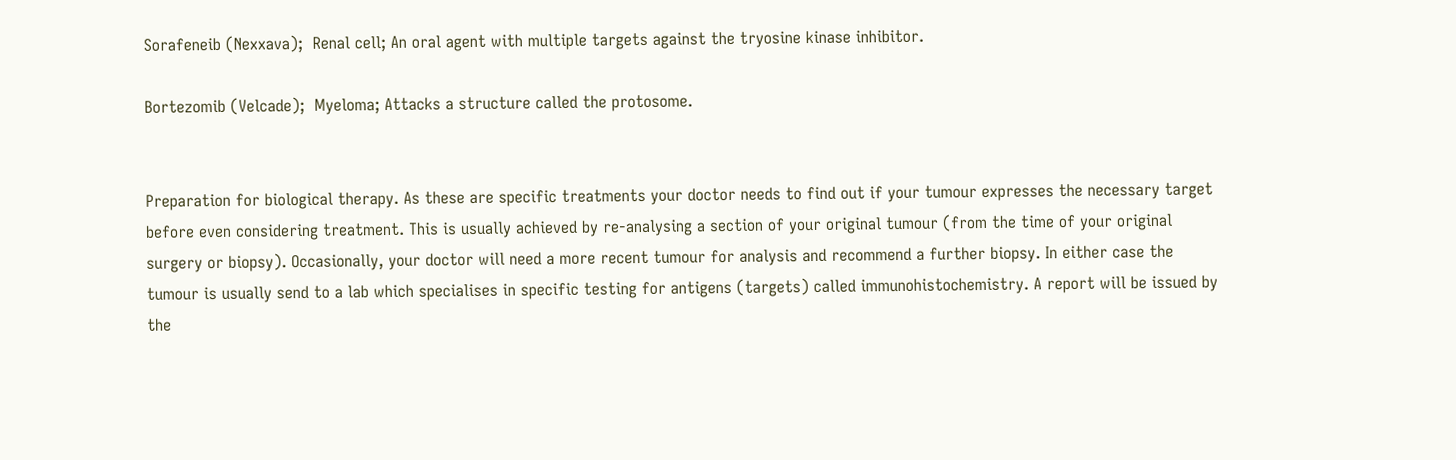Sorafeneib (Nexxava);  Renal cell; An oral agent with multiple targets against the tryosine kinase inhibitor.

Bortezomib (Velcade);  Myeloma; Attacks a structure called the protosome.


Preparation for biological therapy. As these are specific treatments your doctor needs to find out if your tumour expresses the necessary target before even considering treatment. This is usually achieved by re-analysing a section of your original tumour (from the time of your original surgery or biopsy). Occasionally, your doctor will need a more recent tumour for analysis and recommend a further biopsy. In either case the tumour is usually send to a lab which specialises in specific testing for antigens (targets) called immunohistochemistry. A report will be issued by the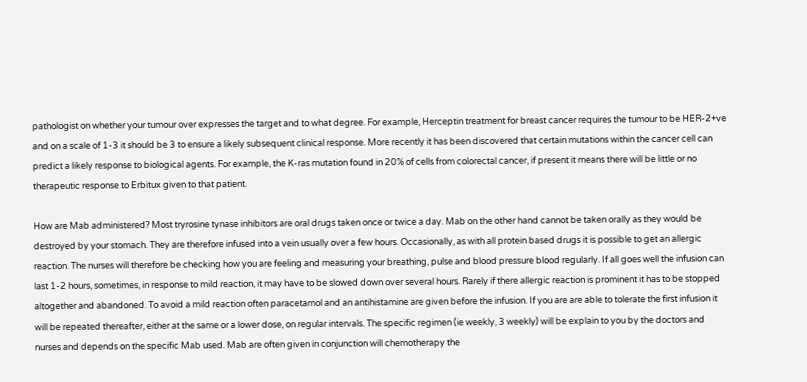pathologist on whether your tumour over expresses the target and to what degree. For example, Herceptin treatment for breast cancer requires the tumour to be HER-2+ve and on a scale of 1-3 it should be 3 to ensure a likely subsequent clinical response. More recently it has been discovered that certain mutations within the cancer cell can predict a likely response to biological agents. For example, the K-ras mutation found in 20% of cells from colorectal cancer, if present it means there will be little or no therapeutic response to Erbitux given to that patient.

How are Mab administered? Most tryrosine tynase inhibitors are oral drugs taken once or twice a day. Mab on the other hand cannot be taken orally as they would be destroyed by your stomach. They are therefore infused into a vein usually over a few hours. Occasionally, as with all protein based drugs it is possible to get an allergic reaction. The nurses will therefore be checking how you are feeling and measuring your breathing, pulse and blood pressure blood regularly. If all goes well the infusion can last 1-2 hours, sometimes, in response to mild reaction, it may have to be slowed down over several hours. Rarely if there allergic reaction is prominent it has to be stopped altogether and abandoned. To avoid a mild reaction often paracetamol and an antihistamine are given before the infusion. If you are are able to tolerate the first infusion it will be repeated thereafter, either at the same or a lower dose, on regular intervals. The specific regimen (ie weekly, 3 weekly) will be explain to you by the doctors and nurses and depends on the specific Mab used. Mab are often given in conjunction will chemotherapy the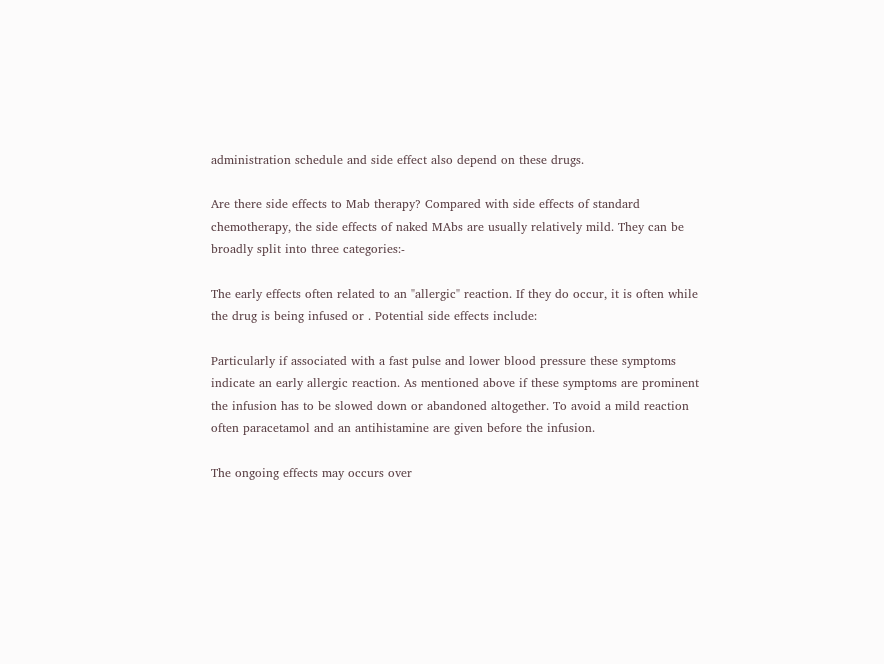administration schedule and side effect also depend on these drugs.

Are there side effects to Mab therapy? Compared with side effects of standard chemotherapy, the side effects of naked MAbs are usually relatively mild. They can be broadly split into three categories:-

The early effects often related to an "allergic" reaction. If they do occur, it is often while the drug is being infused or . Potential side effects include:

Particularly if associated with a fast pulse and lower blood pressure these symptoms indicate an early allergic reaction. As mentioned above if these symptoms are prominent the infusion has to be slowed down or abandoned altogether. To avoid a mild reaction often paracetamol and an antihistamine are given before the infusion.

The ongoing effects may occurs over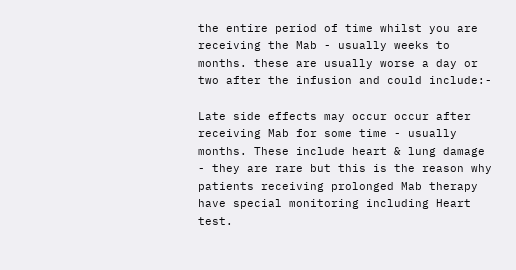the entire period of time whilst you are receiving the Mab - usually weeks to months. these are usually worse a day or two after the infusion and could include:-

Late side effects may occur occur after receiving Mab for some time - usually months. These include heart & lung damage - they are rare but this is the reason why patients receiving prolonged Mab therapy have special monitoring including Heart test.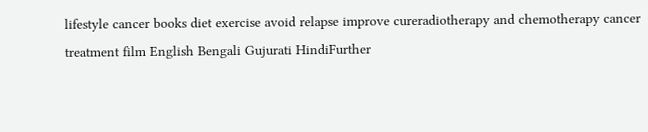lifestyle cancer books diet exercise avoid relapse improve cureradiotherapy and chemotherapy cancer treatment film English Bengali Gujurati HindiFurther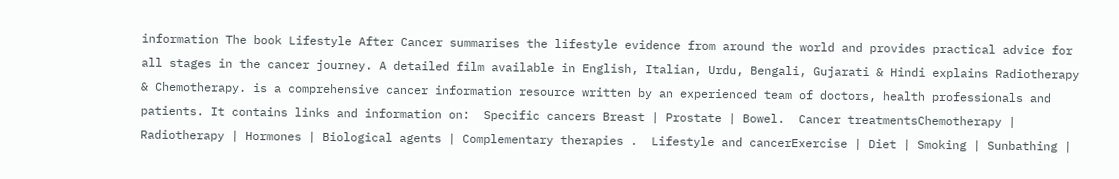information The book Lifestyle After Cancer summarises the lifestyle evidence from around the world and provides practical advice for all stages in the cancer journey. A detailed film available in English, Italian, Urdu, Bengali, Gujarati & Hindi explains Radiotherapy & Chemotherapy. is a comprehensive cancer information resource written by an experienced team of doctors, health professionals and patients. It contains links and information on:  Specific cancers Breast | Prostate | Bowel.  Cancer treatmentsChemotherapy | Radiotherapy | Hormones | Biological agents | Complementary therapies .  Lifestyle and cancerExercise | Diet | Smoking | Sunbathing |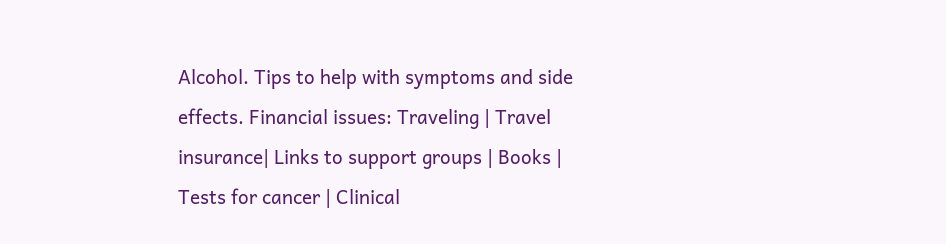Alcohol. Tips to help with symptoms and side effects. Financial issues: Traveling | Travel insurance| Links to support groups | Books | Tests for cancer | Clinical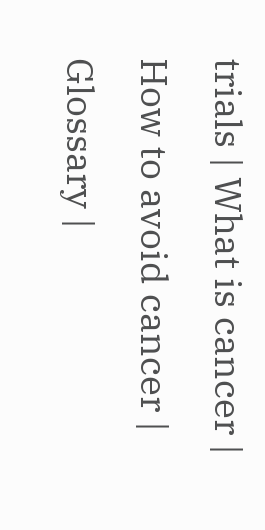trials | What is cancer | How to avoid cancer | Glossary |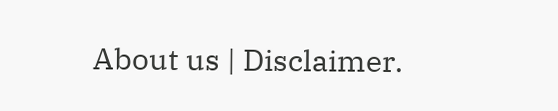About us | Disclaimer.